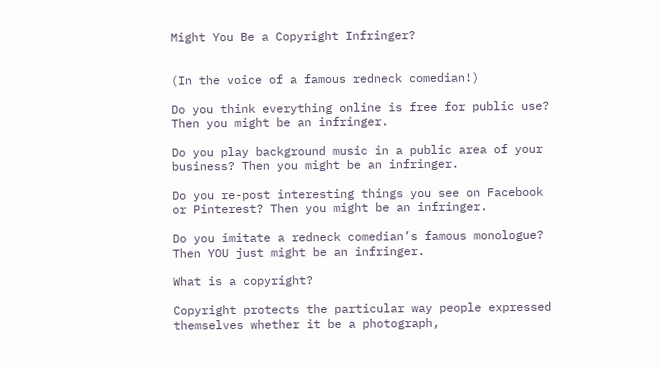Might You Be a Copyright Infringer?


(In the voice of a famous redneck comedian!)

Do you think everything online is free for public use? Then you might be an infringer.

Do you play background music in a public area of your business? Then you might be an infringer.

Do you re-post interesting things you see on Facebook or Pinterest? Then you might be an infringer.

Do you imitate a redneck comedian’s famous monologue? Then YOU just might be an infringer.

What is a copyright?

Copyright protects the particular way people expressed themselves whether it be a photograph,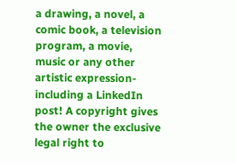a drawing, a novel, a comic book, a television program, a movie, music or any other artistic expression-including a LinkedIn post! A copyright gives the owner the exclusive legal right to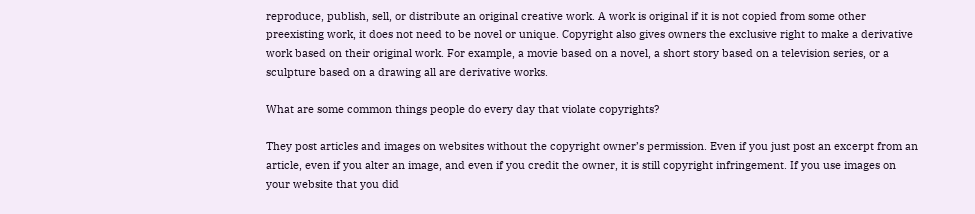reproduce, publish, sell, or distribute an original creative work. A work is original if it is not copied from some other preexisting work, it does not need to be novel or unique. Copyright also gives owners the exclusive right to make a derivative work based on their original work. For example, a movie based on a novel, a short story based on a television series, or a sculpture based on a drawing all are derivative works.

What are some common things people do every day that violate copyrights?

They post articles and images on websites without the copyright owner’s permission. Even if you just post an excerpt from an article, even if you alter an image, and even if you credit the owner, it is still copyright infringement. If you use images on your website that you did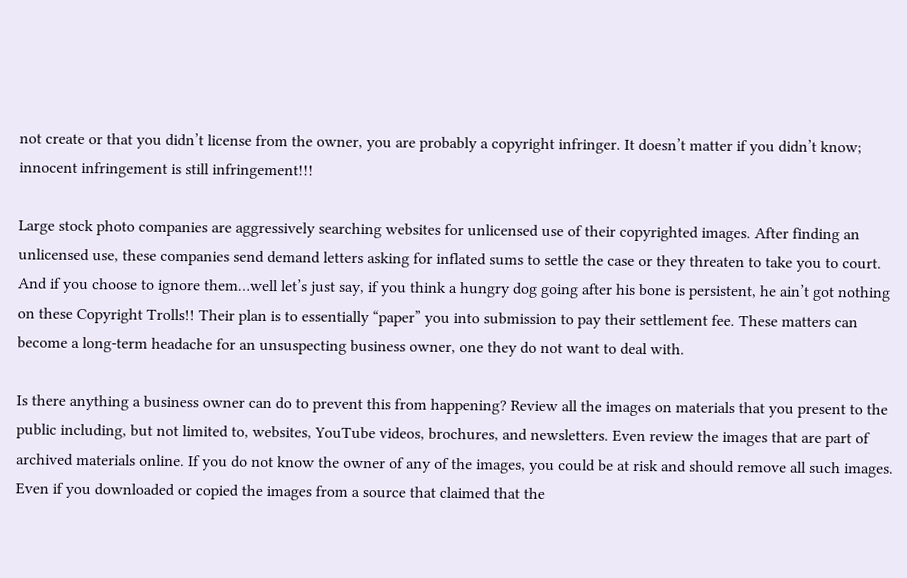not create or that you didn’t license from the owner, you are probably a copyright infringer. It doesn’t matter if you didn’t know; innocent infringement is still infringement!!!

Large stock photo companies are aggressively searching websites for unlicensed use of their copyrighted images. After finding an unlicensed use, these companies send demand letters asking for inflated sums to settle the case or they threaten to take you to court. And if you choose to ignore them…well let’s just say, if you think a hungry dog going after his bone is persistent, he ain’t got nothing on these Copyright Trolls!! Their plan is to essentially “paper” you into submission to pay their settlement fee. These matters can become a long-term headache for an unsuspecting business owner, one they do not want to deal with.

Is there anything a business owner can do to prevent this from happening? Review all the images on materials that you present to the public including, but not limited to, websites, YouTube videos, brochures, and newsletters. Even review the images that are part of archived materials online. If you do not know the owner of any of the images, you could be at risk and should remove all such images. Even if you downloaded or copied the images from a source that claimed that the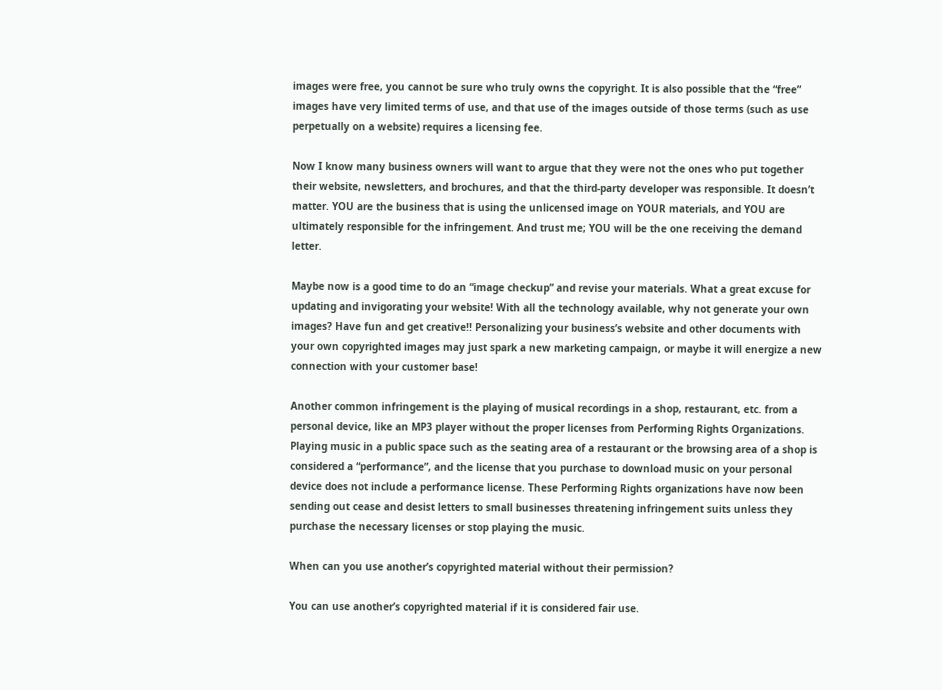images were free, you cannot be sure who truly owns the copyright. It is also possible that the “free” images have very limited terms of use, and that use of the images outside of those terms (such as use perpetually on a website) requires a licensing fee.

Now I know many business owners will want to argue that they were not the ones who put together their website, newsletters, and brochures, and that the third-party developer was responsible. It doesn’t matter. YOU are the business that is using the unlicensed image on YOUR materials, and YOU are ultimately responsible for the infringement. And trust me; YOU will be the one receiving the demand letter.

Maybe now is a good time to do an “image checkup” and revise your materials. What a great excuse for updating and invigorating your website! With all the technology available, why not generate your own images? Have fun and get creative!! Personalizing your business’s website and other documents with your own copyrighted images may just spark a new marketing campaign, or maybe it will energize a new connection with your customer base!

Another common infringement is the playing of musical recordings in a shop, restaurant, etc. from a personal device, like an MP3 player without the proper licenses from Performing Rights Organizations. Playing music in a public space such as the seating area of a restaurant or the browsing area of a shop is considered a “performance”, and the license that you purchase to download music on your personal device does not include a performance license. These Performing Rights organizations have now been sending out cease and desist letters to small businesses threatening infringement suits unless they purchase the necessary licenses or stop playing the music.

When can you use another’s copyrighted material without their permission?

You can use another’s copyrighted material if it is considered fair use.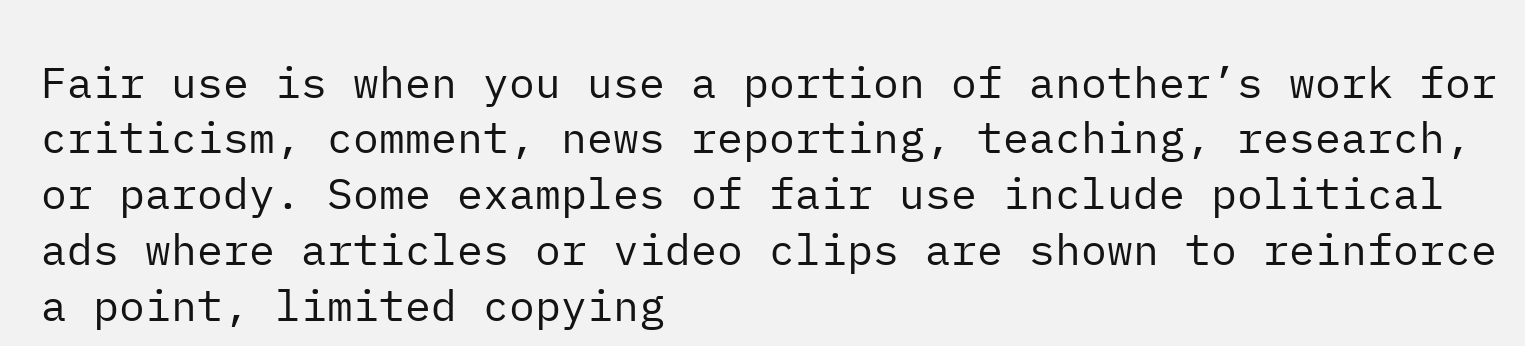Fair use is when you use a portion of another’s work for criticism, comment, news reporting, teaching, research, or parody. Some examples of fair use include political ads where articles or video clips are shown to reinforce a point, limited copying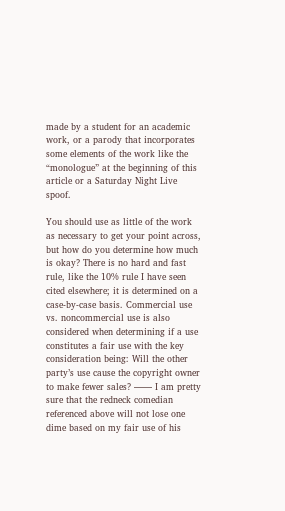made by a student for an academic work, or a parody that incorporates some elements of the work like the “monologue” at the beginning of this article or a Saturday Night Live spoof.

You should use as little of the work as necessary to get your point across, but how do you determine how much is okay? There is no hard and fast rule, like the 10% rule I have seen cited elsewhere; it is determined on a case-by-case basis. Commercial use vs. noncommercial use is also considered when determining if a use constitutes a fair use with the key consideration being: Will the other party’s use cause the copyright owner to make fewer sales? —— I am pretty sure that the redneck comedian referenced above will not lose one dime based on my fair use of his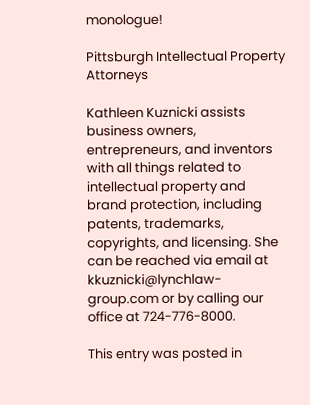monologue!

Pittsburgh Intellectual Property Attorneys

Kathleen Kuznicki assists business owners, entrepreneurs, and inventors with all things related to intellectual property and brand protection, including patents, trademarks, copyrights, and licensing. She can be reached via email at kkuznicki@lynchlaw-group.com or by calling our office at 724-776-8000.

This entry was posted in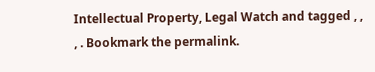Intellectual Property, Legal Watch and tagged , , , . Bookmark the permalink.